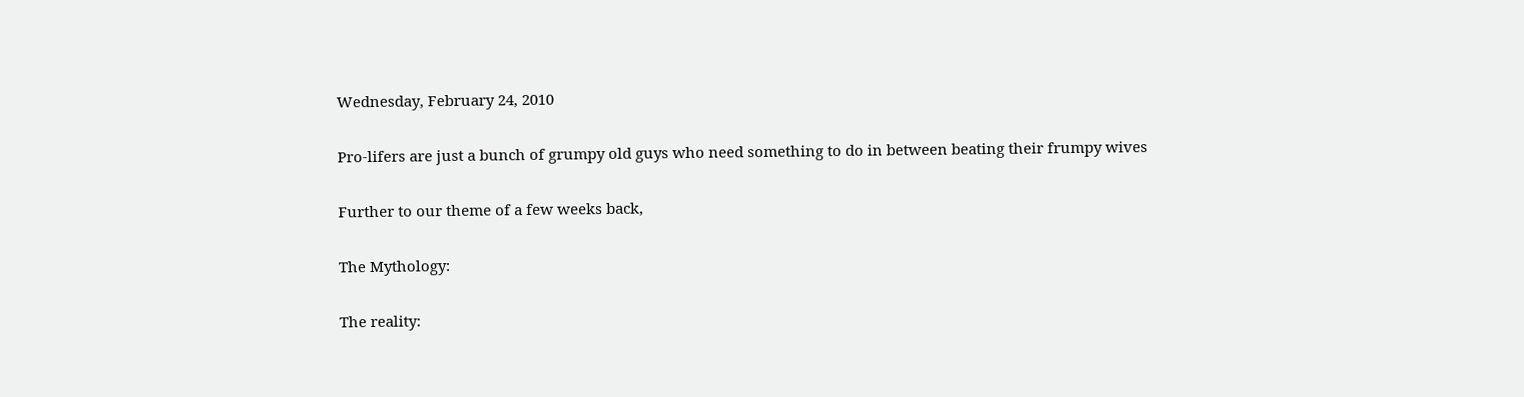Wednesday, February 24, 2010

Pro-lifers are just a bunch of grumpy old guys who need something to do in between beating their frumpy wives

Further to our theme of a few weeks back,

The Mythology:

The reality: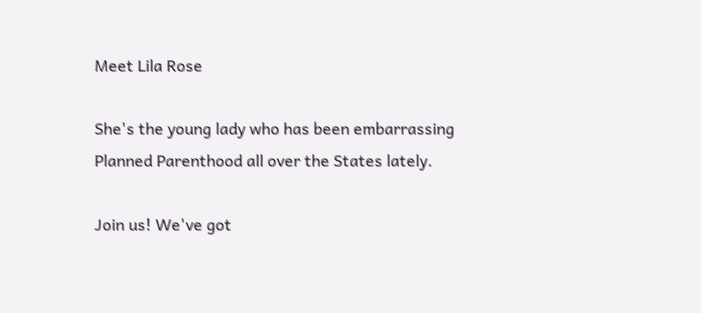Meet Lila Rose

She's the young lady who has been embarrassing Planned Parenthood all over the States lately.

Join us! We've got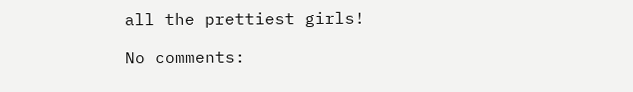all the prettiest girls!

No comments: